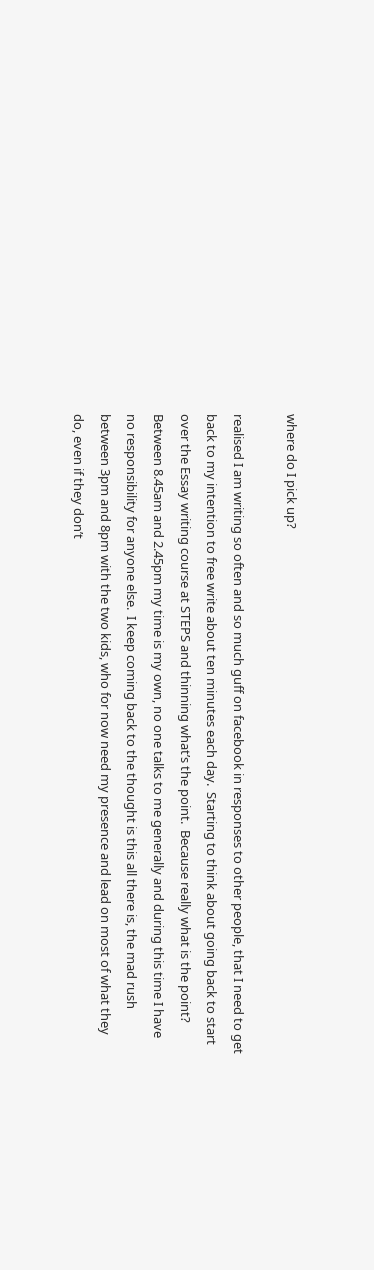where do I pick up?

realised I am writing so often and so much guff on facebook in responses to other people, that I need to get back to my intention to free write about ten minutes each day.  Starting to think about going back to start over the Essay writing course at STEPS and thinning what’s the point.  Because really what is the point? Between 8.45am and 2.45pm my time is my own, no one talks to me generally and during this time I have no responsibility for anyone else.  I keep coming back to the thought is this all there is, the mad rush between 3pm and 8pm with the two kids, who for now need my presence and lead on most of what they do, even if they don’t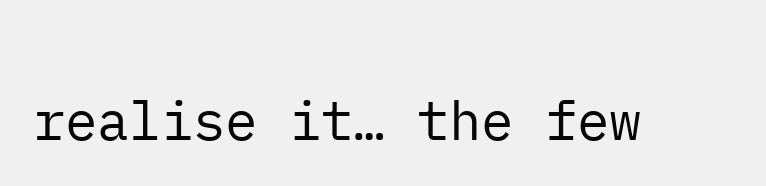realise it… the few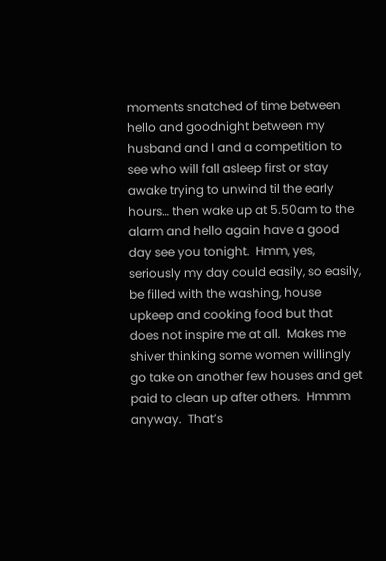moments snatched of time between hello and goodnight between my husband and I and a competition to see who will fall asleep first or stay awake trying to unwind til the early hours… then wake up at 5.50am to the alarm and hello again have a good day see you tonight.  Hmm, yes, seriously my day could easily, so easily, be filled with the washing, house upkeep and cooking food but that does not inspire me at all.  Makes me shiver thinking some women willingly go take on another few houses and get paid to clean up after others.  Hmmm anyway.  That’s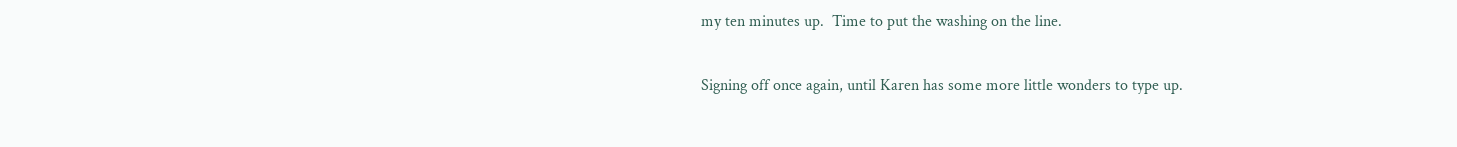my ten minutes up.  Time to put the washing on the line.

Signing off once again, until Karen has some more little wonders to type up.